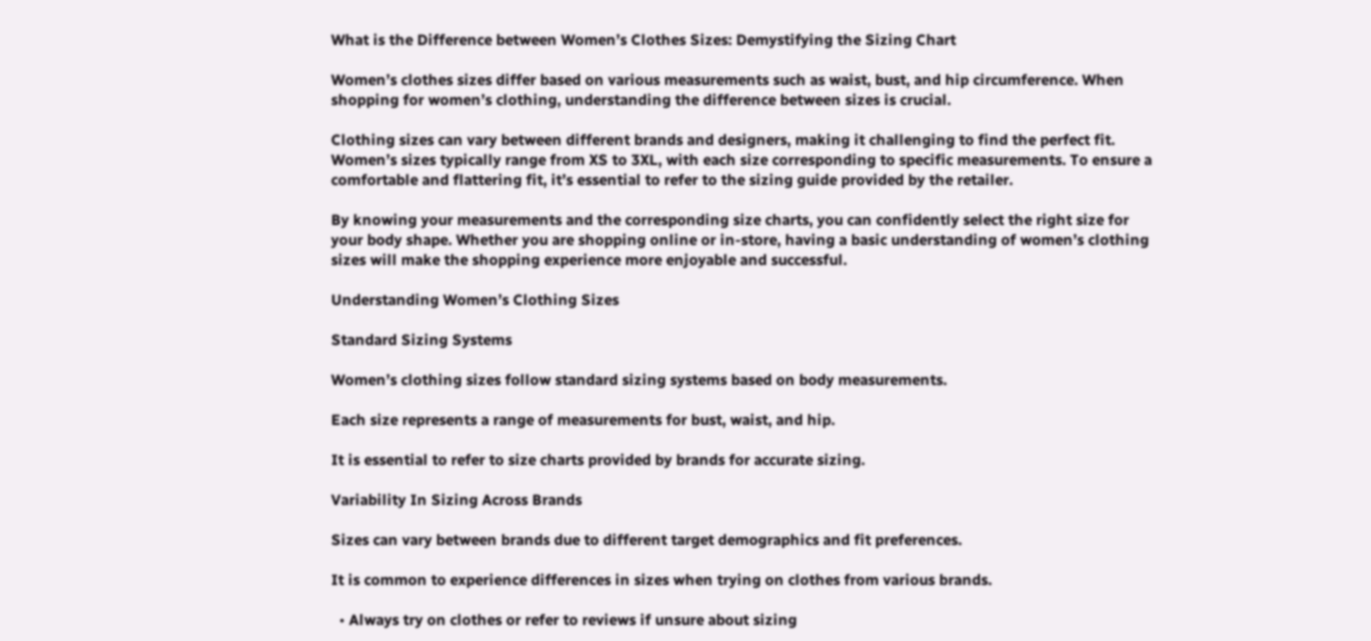What is the Difference between Women’s Clothes Sizes: Demystifying the Sizing Chart

Women’s clothes sizes differ based on various measurements such as waist, bust, and hip circumference. When shopping for women’s clothing, understanding the difference between sizes is crucial.

Clothing sizes can vary between different brands and designers, making it challenging to find the perfect fit. Women’s sizes typically range from XS to 3XL, with each size corresponding to specific measurements. To ensure a comfortable and flattering fit, it’s essential to refer to the sizing guide provided by the retailer.

By knowing your measurements and the corresponding size charts, you can confidently select the right size for your body shape. Whether you are shopping online or in-store, having a basic understanding of women’s clothing sizes will make the shopping experience more enjoyable and successful.

Understanding Women’s Clothing Sizes

Standard Sizing Systems

Women’s clothing sizes follow standard sizing systems based on body measurements.

Each size represents a range of measurements for bust, waist, and hip.

It is essential to refer to size charts provided by brands for accurate sizing.

Variability In Sizing Across Brands

Sizes can vary between brands due to different target demographics and fit preferences.

It is common to experience differences in sizes when trying on clothes from various brands.

  • Always try on clothes or refer to reviews if unsure about sizing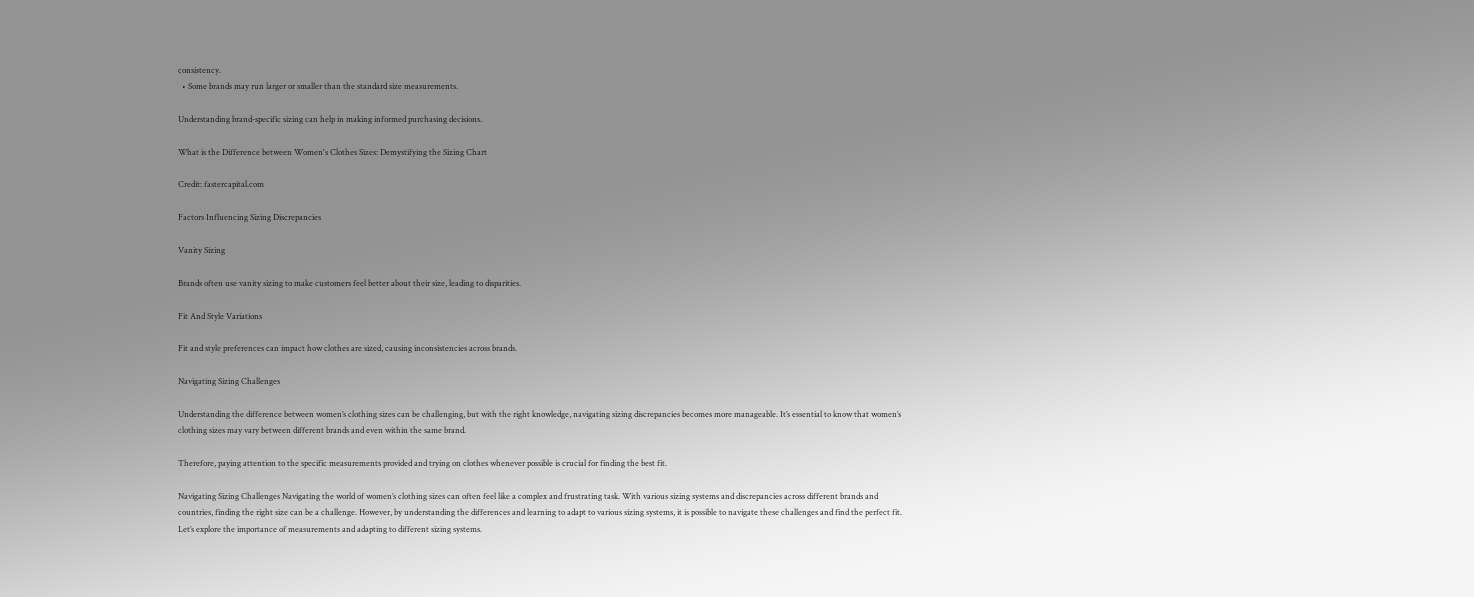consistency.
  • Some brands may run larger or smaller than the standard size measurements.

Understanding brand-specific sizing can help in making informed purchasing decisions.

What is the Difference between Women's Clothes Sizes: Demystifying the Sizing Chart

Credit: fastercapital.com

Factors Influencing Sizing Discrepancies

Vanity Sizing

Brands often use vanity sizing to make customers feel better about their size, leading to disparities.

Fit And Style Variations

Fit and style preferences can impact how clothes are sized, causing inconsistencies across brands.

Navigating Sizing Challenges

Understanding the difference between women’s clothing sizes can be challenging, but with the right knowledge, navigating sizing discrepancies becomes more manageable. It’s essential to know that women’s clothing sizes may vary between different brands and even within the same brand.

Therefore, paying attention to the specific measurements provided and trying on clothes whenever possible is crucial for finding the best fit.

Navigating Sizing Challenges Navigating the world of women’s clothing sizes can often feel like a complex and frustrating task. With various sizing systems and discrepancies across different brands and countries, finding the right size can be a challenge. However, by understanding the differences and learning to adapt to various sizing systems, it is possible to navigate these challenges and find the perfect fit. Let’s explore the importance of measurements and adapting to different sizing systems.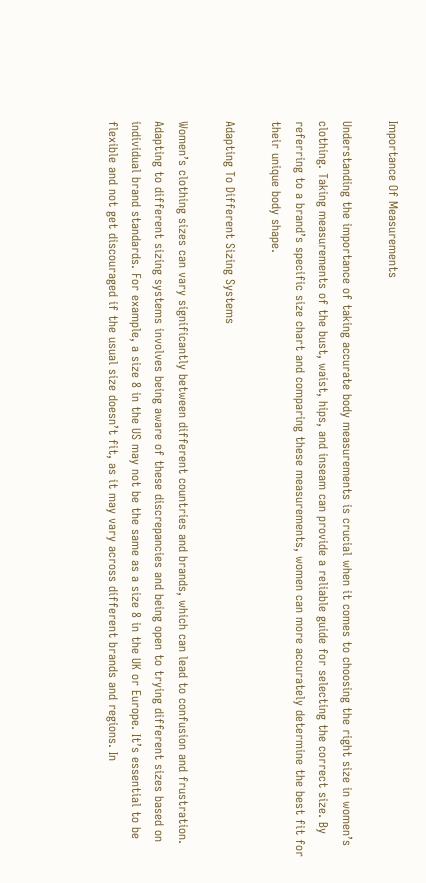Importance Of Measurements

Understanding the importance of taking accurate body measurements is crucial when it comes to choosing the right size in women’s clothing. Taking measurements of the bust, waist, hips, and inseam can provide a reliable guide for selecting the correct size. By referring to a brand’s specific size chart and comparing these measurements, women can more accurately determine the best fit for their unique body shape.

Adapting To Different Sizing Systems

Women’s clothing sizes can vary significantly between different countries and brands, which can lead to confusion and frustration. Adapting to different sizing systems involves being aware of these discrepancies and being open to trying different sizes based on individual brand standards. For example, a size 8 in the US may not be the same as a size 8 in the UK or Europe. It’s essential to be flexible and not get discouraged if the usual size doesn’t fit, as it may vary across different brands and regions. In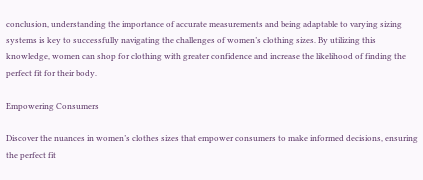conclusion, understanding the importance of accurate measurements and being adaptable to varying sizing systems is key to successfully navigating the challenges of women’s clothing sizes. By utilizing this knowledge, women can shop for clothing with greater confidence and increase the likelihood of finding the perfect fit for their body.

Empowering Consumers

Discover the nuances in women’s clothes sizes that empower consumers to make informed decisions, ensuring the perfect fit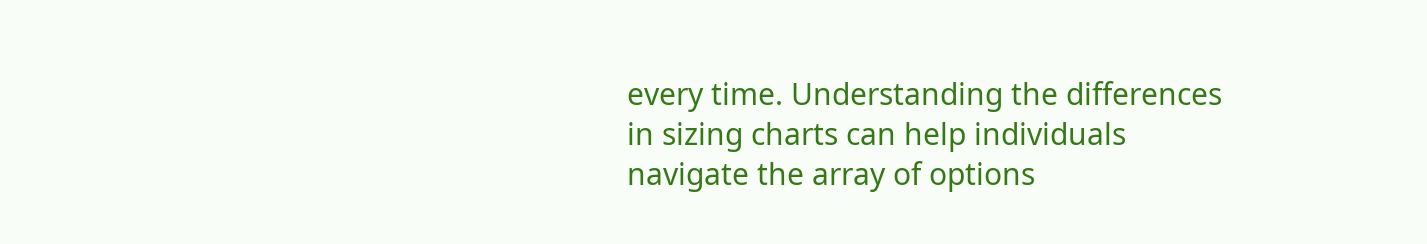every time. Understanding the differences in sizing charts can help individuals navigate the array of options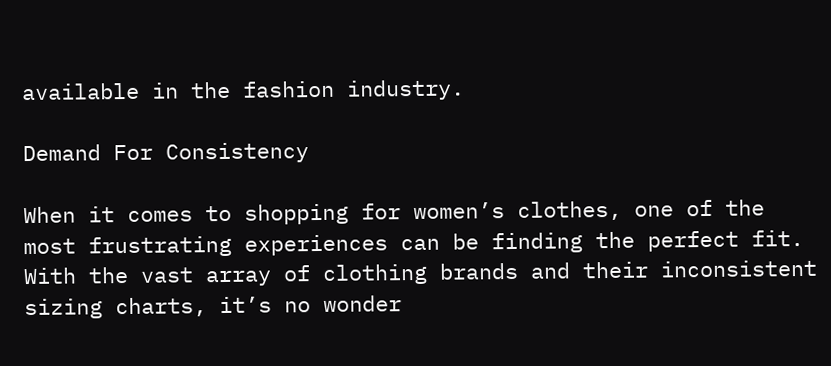available in the fashion industry.

Demand For Consistency

When it comes to shopping for women’s clothes, one of the most frustrating experiences can be finding the perfect fit. With the vast array of clothing brands and their inconsistent sizing charts, it’s no wonder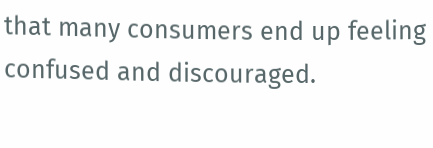that many consumers end up feeling confused and discouraged.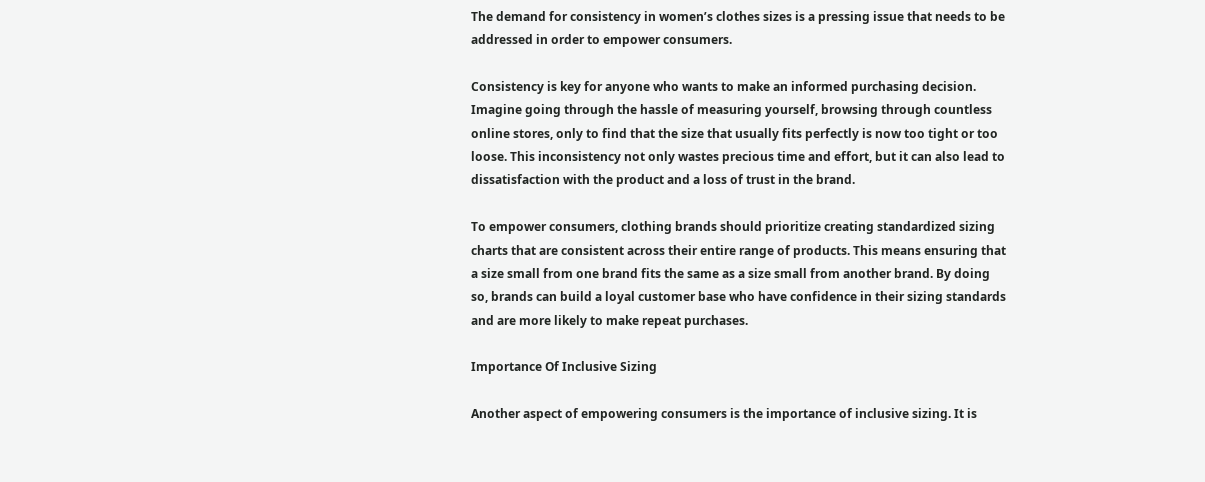The demand for consistency in women’s clothes sizes is a pressing issue that needs to be addressed in order to empower consumers.

Consistency is key for anyone who wants to make an informed purchasing decision. Imagine going through the hassle of measuring yourself, browsing through countless online stores, only to find that the size that usually fits perfectly is now too tight or too loose. This inconsistency not only wastes precious time and effort, but it can also lead to dissatisfaction with the product and a loss of trust in the brand.

To empower consumers, clothing brands should prioritize creating standardized sizing charts that are consistent across their entire range of products. This means ensuring that a size small from one brand fits the same as a size small from another brand. By doing so, brands can build a loyal customer base who have confidence in their sizing standards and are more likely to make repeat purchases.

Importance Of Inclusive Sizing

Another aspect of empowering consumers is the importance of inclusive sizing. It is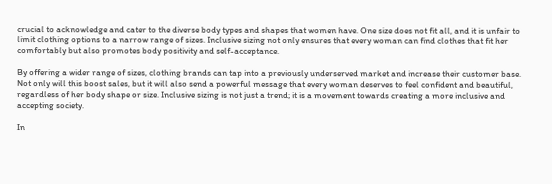crucial to acknowledge and cater to the diverse body types and shapes that women have. One size does not fit all, and it is unfair to limit clothing options to a narrow range of sizes. Inclusive sizing not only ensures that every woman can find clothes that fit her comfortably but also promotes body positivity and self-acceptance.

By offering a wider range of sizes, clothing brands can tap into a previously underserved market and increase their customer base. Not only will this boost sales, but it will also send a powerful message that every woman deserves to feel confident and beautiful, regardless of her body shape or size. Inclusive sizing is not just a trend; it is a movement towards creating a more inclusive and accepting society.

In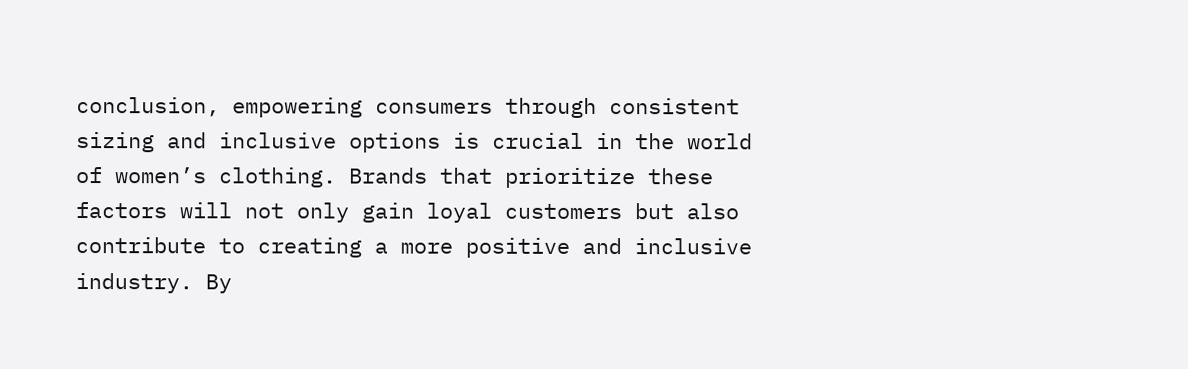conclusion, empowering consumers through consistent sizing and inclusive options is crucial in the world of women’s clothing. Brands that prioritize these factors will not only gain loyal customers but also contribute to creating a more positive and inclusive industry. By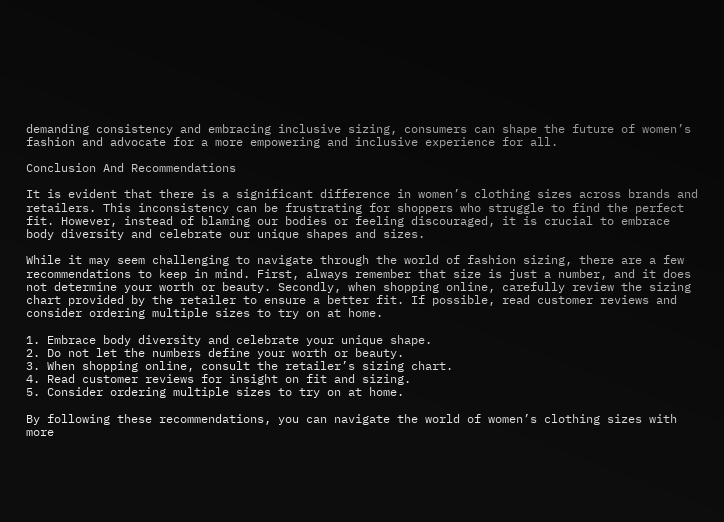demanding consistency and embracing inclusive sizing, consumers can shape the future of women’s fashion and advocate for a more empowering and inclusive experience for all.

Conclusion And Recommendations

It is evident that there is a significant difference in women’s clothing sizes across brands and retailers. This inconsistency can be frustrating for shoppers who struggle to find the perfect fit. However, instead of blaming our bodies or feeling discouraged, it is crucial to embrace body diversity and celebrate our unique shapes and sizes.

While it may seem challenging to navigate through the world of fashion sizing, there are a few recommendations to keep in mind. First, always remember that size is just a number, and it does not determine your worth or beauty. Secondly, when shopping online, carefully review the sizing chart provided by the retailer to ensure a better fit. If possible, read customer reviews and consider ordering multiple sizes to try on at home.

1. Embrace body diversity and celebrate your unique shape.
2. Do not let the numbers define your worth or beauty.
3. When shopping online, consult the retailer’s sizing chart.
4. Read customer reviews for insight on fit and sizing.
5. Consider ordering multiple sizes to try on at home.

By following these recommendations, you can navigate the world of women’s clothing sizes with more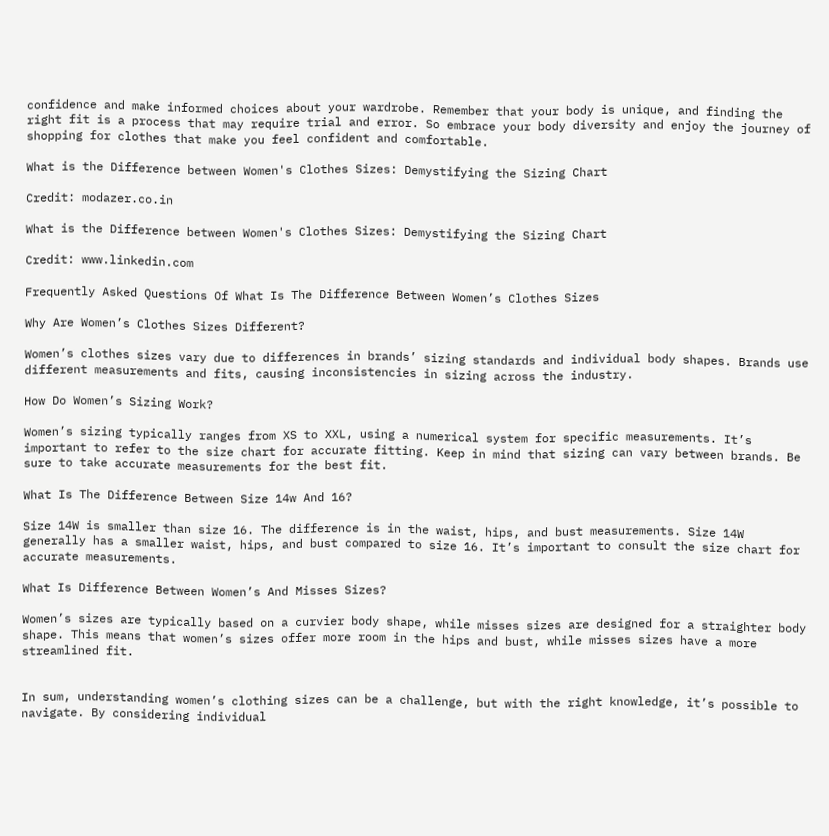confidence and make informed choices about your wardrobe. Remember that your body is unique, and finding the right fit is a process that may require trial and error. So embrace your body diversity and enjoy the journey of shopping for clothes that make you feel confident and comfortable.

What is the Difference between Women's Clothes Sizes: Demystifying the Sizing Chart

Credit: modazer.co.in

What is the Difference between Women's Clothes Sizes: Demystifying the Sizing Chart

Credit: www.linkedin.com

Frequently Asked Questions Of What Is The Difference Between Women’s Clothes Sizes

Why Are Women’s Clothes Sizes Different?

Women’s clothes sizes vary due to differences in brands’ sizing standards and individual body shapes. Brands use different measurements and fits, causing inconsistencies in sizing across the industry.

How Do Women’s Sizing Work?

Women’s sizing typically ranges from XS to XXL, using a numerical system for specific measurements. It’s important to refer to the size chart for accurate fitting. Keep in mind that sizing can vary between brands. Be sure to take accurate measurements for the best fit.

What Is The Difference Between Size 14w And 16?

Size 14W is smaller than size 16. The difference is in the waist, hips, and bust measurements. Size 14W generally has a smaller waist, hips, and bust compared to size 16. It’s important to consult the size chart for accurate measurements.

What Is Difference Between Women’s And Misses Sizes?

Women’s sizes are typically based on a curvier body shape, while misses sizes are designed for a straighter body shape. This means that women’s sizes offer more room in the hips and bust, while misses sizes have a more streamlined fit.


In sum, understanding women’s clothing sizes can be a challenge, but with the right knowledge, it’s possible to navigate. By considering individual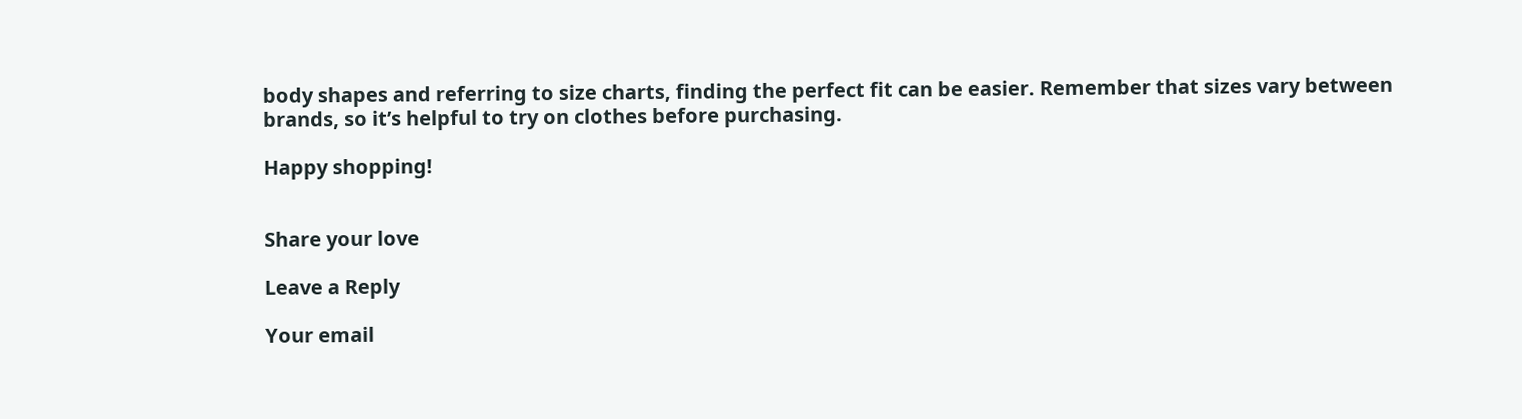body shapes and referring to size charts, finding the perfect fit can be easier. Remember that sizes vary between brands, so it’s helpful to try on clothes before purchasing.

Happy shopping!


Share your love

Leave a Reply

Your email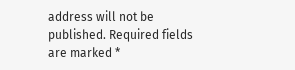address will not be published. Required fields are marked *